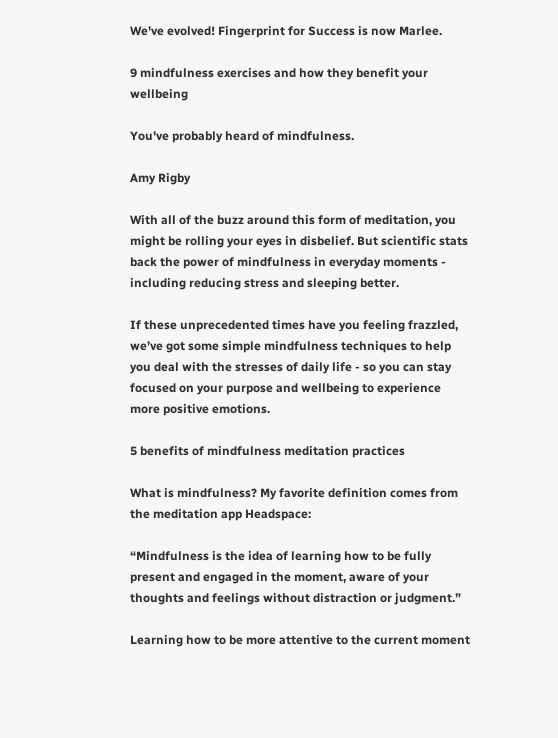We've evolved! Fingerprint for Success is now Marlee.

9 mindfulness exercises and how they benefit your wellbeing

You've probably heard of mindfulness.

Amy Rigby

With all of the buzz around this form of meditation, you might be rolling your eyes in disbelief. But scientific stats back the power of mindfulness in everyday moments - including reducing stress and sleeping better.

If these unprecedented times have you feeling frazzled, we’ve got some simple mindfulness techniques to help you deal with the stresses of daily life - so you can stay focused on your purpose and wellbeing to experience more positive emotions.

5 benefits of mindfulness meditation practices

What is mindfulness? My favorite definition comes from the meditation app Headspace:

“Mindfulness is the idea of learning how to be fully present and engaged in the moment, aware of your thoughts and feelings without distraction or judgment.”

Learning how to be more attentive to the current moment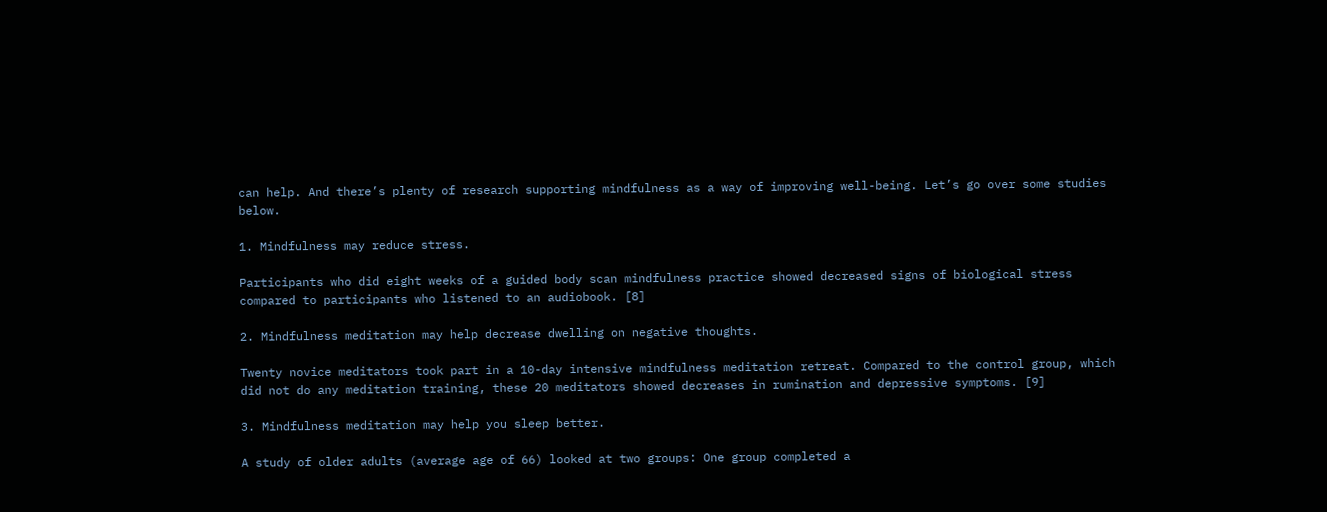can help. And there’s plenty of research supporting mindfulness as a way of improving well-being. Let’s go over some studies below.

1. Mindfulness may reduce stress.

Participants who did eight weeks of a guided body scan mindfulness practice showed decreased signs of biological stress compared to participants who listened to an audiobook. [8]

2. Mindfulness meditation may help decrease dwelling on negative thoughts.

Twenty novice meditators took part in a 10-day intensive mindfulness meditation retreat. Compared to the control group, which did not do any meditation training, these 20 meditators showed decreases in rumination and depressive symptoms. [9]

3. Mindfulness meditation may help you sleep better.

A study of older adults (average age of 66) looked at two groups: One group completed a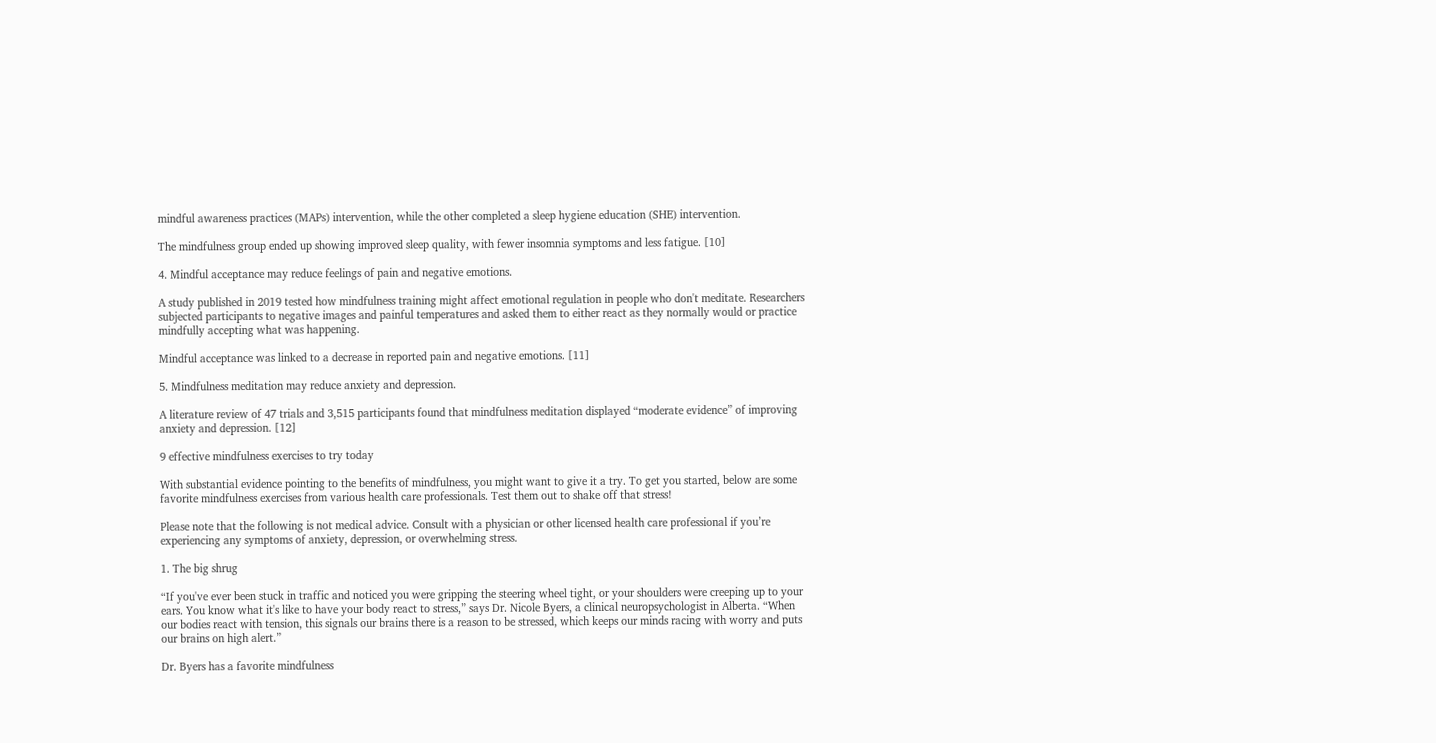mindful awareness practices (MAPs) intervention, while the other completed a sleep hygiene education (SHE) intervention.

The mindfulness group ended up showing improved sleep quality, with fewer insomnia symptoms and less fatigue. [10]

4. Mindful acceptance may reduce feelings of pain and negative emotions.

A study published in 2019 tested how mindfulness training might affect emotional regulation in people who don't meditate. Researchers subjected participants to negative images and painful temperatures and asked them to either react as they normally would or practice mindfully accepting what was happening.

Mindful acceptance was linked to a decrease in reported pain and negative emotions. [11]

5. Mindfulness meditation may reduce anxiety and depression.

A literature review of 47 trials and 3,515 participants found that mindfulness meditation displayed “moderate evidence” of improving anxiety and depression. [12]

9 effective mindfulness exercises to try today

With substantial evidence pointing to the benefits of mindfulness, you might want to give it a try. To get you started, below are some favorite mindfulness exercises from various health care professionals. Test them out to shake off that stress!

Please note that the following is not medical advice. Consult with a physician or other licensed health care professional if you’re experiencing any symptoms of anxiety, depression, or overwhelming stress.

1. The big shrug

“If you've ever been stuck in traffic and noticed you were gripping the steering wheel tight, or your shoulders were creeping up to your ears. You know what it's like to have your body react to stress,” says Dr. Nicole Byers, a clinical neuropsychologist in Alberta. “When our bodies react with tension, this signals our brains there is a reason to be stressed, which keeps our minds racing with worry and puts our brains on high alert.”

Dr. Byers has a favorite mindfulness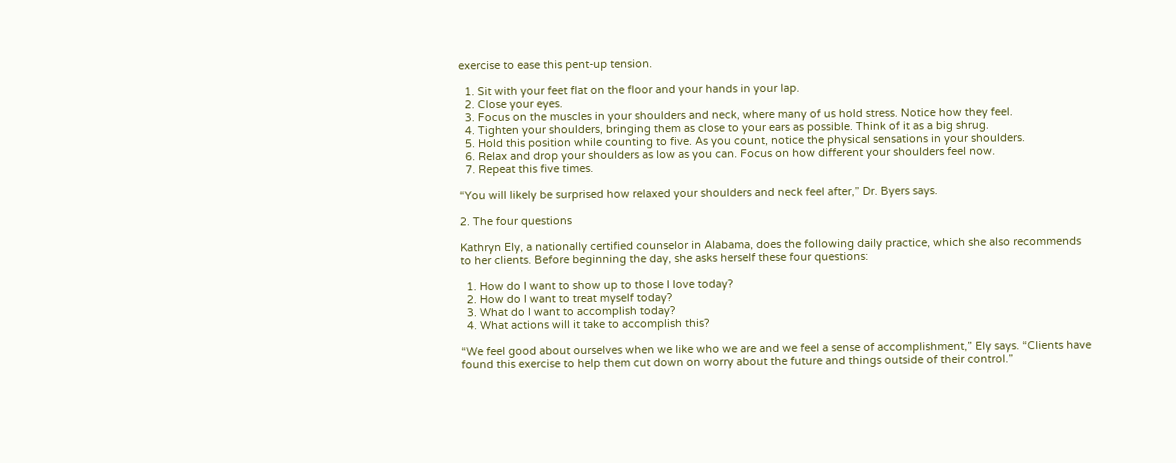exercise to ease this pent-up tension.

  1. Sit with your feet flat on the floor and your hands in your lap.
  2. Close your eyes.
  3. Focus on the muscles in your shoulders and neck, where many of us hold stress. Notice how they feel.
  4. Tighten your shoulders, bringing them as close to your ears as possible. Think of it as a big shrug.
  5. Hold this position while counting to five. As you count, notice the physical sensations in your shoulders.
  6. Relax and drop your shoulders as low as you can. Focus on how different your shoulders feel now.
  7. Repeat this five times.

“You will likely be surprised how relaxed your shoulders and neck feel after,” Dr. Byers says.

2. The four questions

Kathryn Ely, a nationally certified counselor in Alabama, does the following daily practice, which she also recommends to her clients. Before beginning the day, she asks herself these four questions:

  1. How do I want to show up to those I love today?
  2. How do I want to treat myself today?
  3. What do I want to accomplish today?
  4. What actions will it take to accomplish this?

“We feel good about ourselves when we like who we are and we feel a sense of accomplishment,” Ely says. “Clients have found this exercise to help them cut down on worry about the future and things outside of their control.”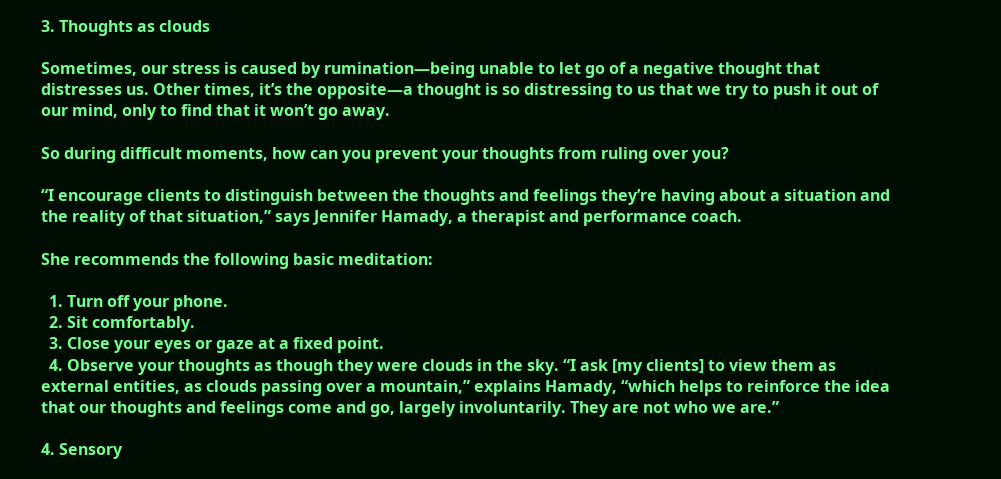3. Thoughts as clouds

Sometimes, our stress is caused by rumination—being unable to let go of a negative thought that distresses us. Other times, it’s the opposite—a thought is so distressing to us that we try to push it out of our mind, only to find that it won’t go away.

So during difficult moments, how can you prevent your thoughts from ruling over you?

“I encourage clients to distinguish between the thoughts and feelings they’re having about a situation and the reality of that situation,” says Jennifer Hamady, a therapist and performance coach.

She recommends the following basic meditation:

  1. Turn off your phone.
  2. Sit comfortably.
  3. Close your eyes or gaze at a fixed point.
  4. Observe your thoughts as though they were clouds in the sky. “I ask [my clients] to view them as external entities, as clouds passing over a mountain,” explains Hamady, “which helps to reinforce the idea that our thoughts and feelings come and go, largely involuntarily. They are not who we are.”

4. Sensory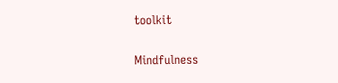toolkit

Mindfulness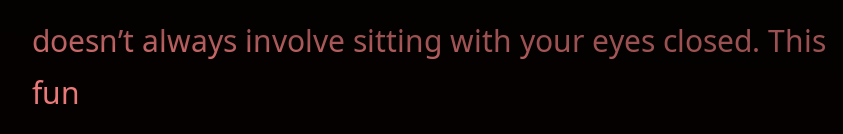doesn’t always involve sitting with your eyes closed. This fun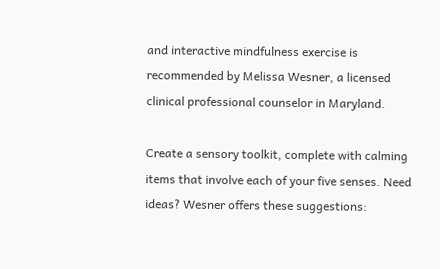and interactive mindfulness exercise is recommended by Melissa Wesner, a licensed clinical professional counselor in Maryland.

Create a sensory toolkit, complete with calming items that involve each of your five senses. Need ideas? Wesner offers these suggestions: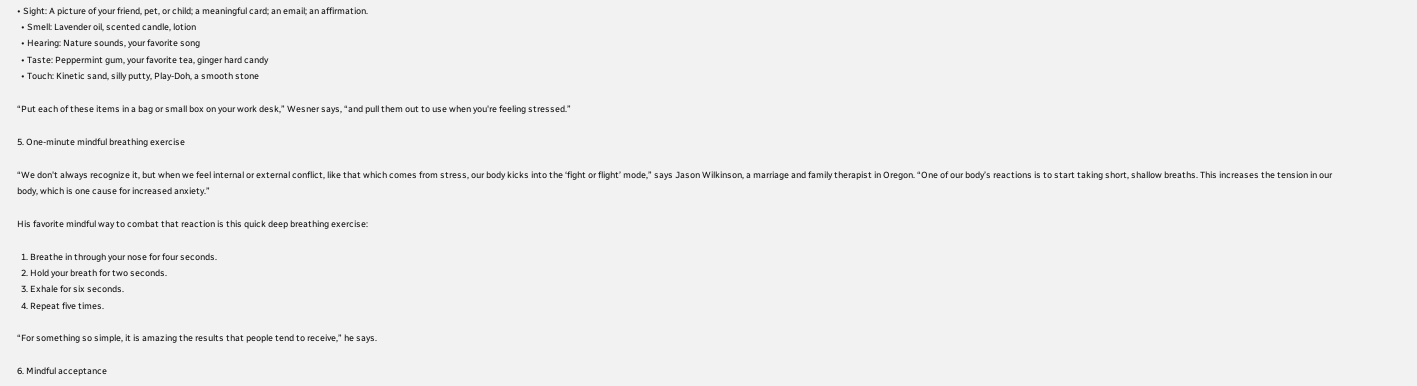• Sight: A picture of your friend, pet, or child; a meaningful card; an email; an affirmation.
  • Smell: Lavender oil, scented candle, lotion
  • Hearing: Nature sounds, your favorite song
  • Taste: Peppermint gum, your favorite tea, ginger hard candy
  • Touch: Kinetic sand, silly putty, Play-Doh, a smooth stone

“Put each of these items in a bag or small box on your work desk,” Wesner says, “and pull them out to use when you're feeling stressed.”

5. One-minute mindful breathing exercise

“We don't always recognize it, but when we feel internal or external conflict, like that which comes from stress, our body kicks into the ‘fight or flight’ mode,” says Jason Wilkinson, a marriage and family therapist in Oregon. “One of our body’s reactions is to start taking short, shallow breaths. This increases the tension in our body, which is one cause for increased anxiety.”

His favorite mindful way to combat that reaction is this quick deep breathing exercise:

  1. Breathe in through your nose for four seconds.
  2. Hold your breath for two seconds.
  3. Exhale for six seconds.
  4. Repeat five times.

“For something so simple, it is amazing the results that people tend to receive,” he says.

6. Mindful acceptance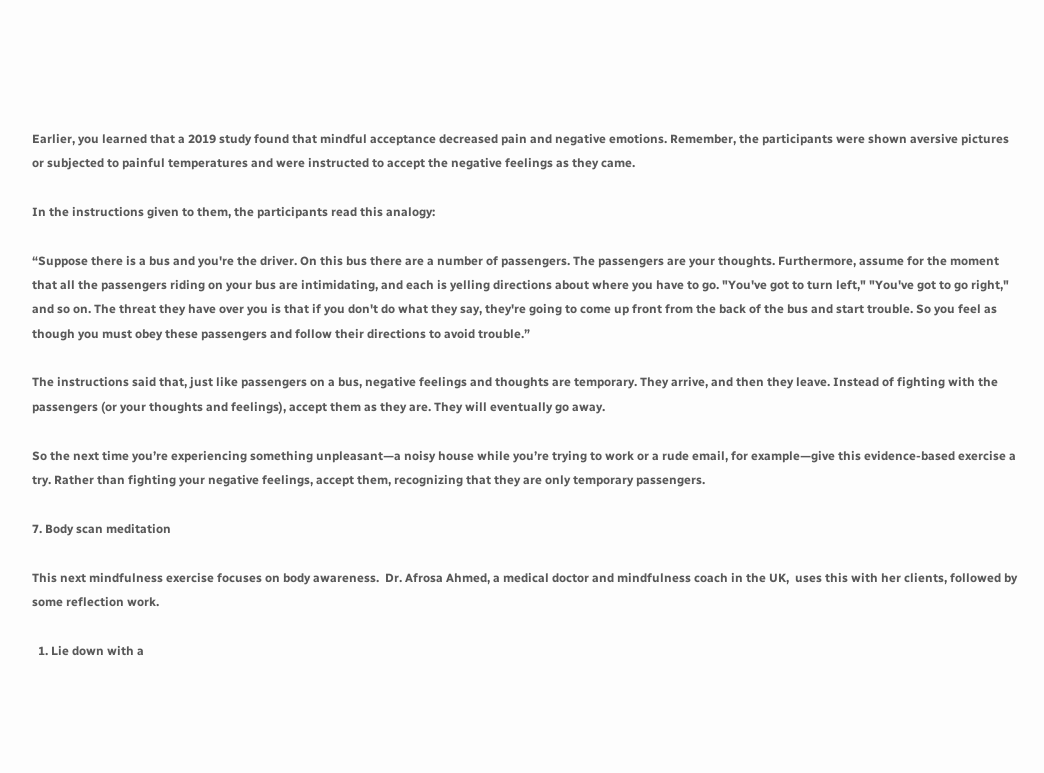Earlier, you learned that a 2019 study found that mindful acceptance decreased pain and negative emotions. Remember, the participants were shown aversive pictures or subjected to painful temperatures and were instructed to accept the negative feelings as they came.

In the instructions given to them, the participants read this analogy:

“Suppose there is a bus and you're the driver. On this bus there are a number of passengers. The passengers are your thoughts. Furthermore, assume for the moment that all the passengers riding on your bus are intimidating, and each is yelling directions about where you have to go. "You've got to turn left," "You've got to go right," and so on. The threat they have over you is that if you don't do what they say, they're going to come up front from the back of the bus and start trouble. So you feel as though you must obey these passengers and follow their directions to avoid trouble.”

The instructions said that, just like passengers on a bus, negative feelings and thoughts are temporary. They arrive, and then they leave. Instead of fighting with the passengers (or your thoughts and feelings), accept them as they are. They will eventually go away.

So the next time you’re experiencing something unpleasant—a noisy house while you’re trying to work or a rude email, for example—give this evidence-based exercise a try. Rather than fighting your negative feelings, accept them, recognizing that they are only temporary passengers.

7. Body scan meditation

This next mindfulness exercise focuses on body awareness.  Dr. Afrosa Ahmed, a medical doctor and mindfulness coach in the UK,  uses this with her clients, followed by some reflection work.

  1. Lie down with a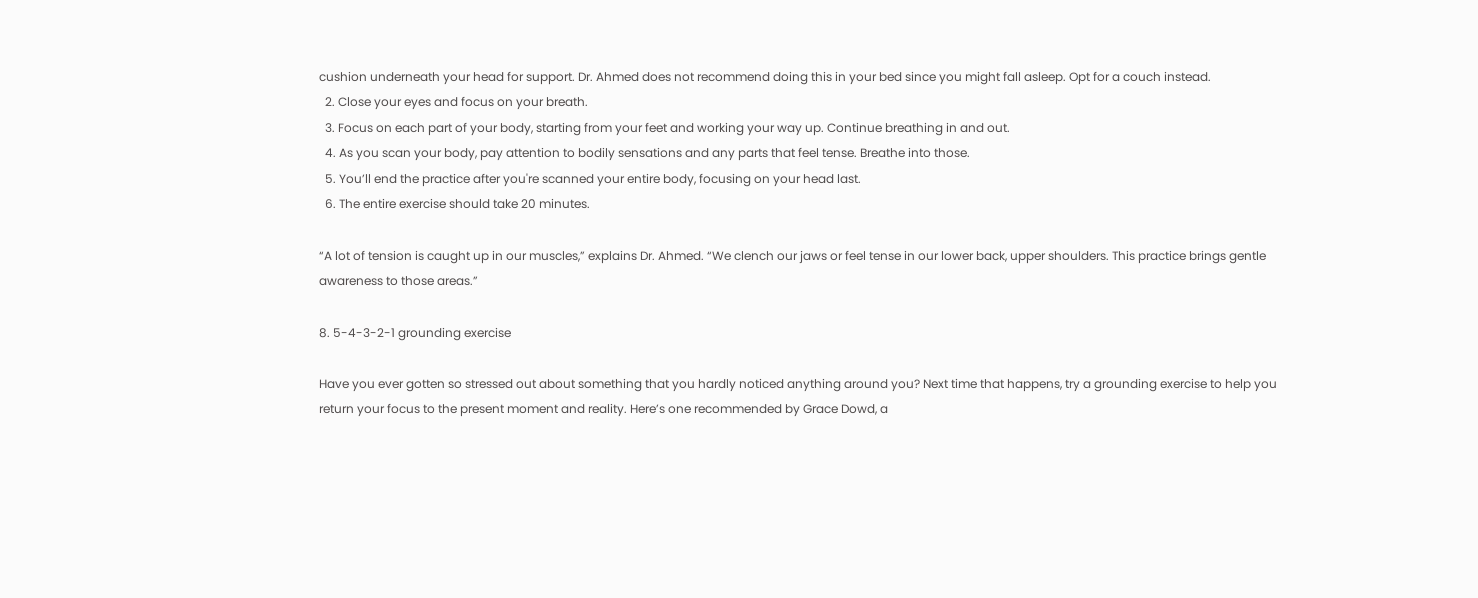cushion underneath your head for support. Dr. Ahmed does not recommend doing this in your bed since you might fall asleep. Opt for a couch instead.
  2. Close your eyes and focus on your breath.
  3. Focus on each part of your body, starting from your feet and working your way up. Continue breathing in and out.
  4. As you scan your body, pay attention to bodily sensations and any parts that feel tense. Breathe into those.
  5. You’ll end the practice after you're scanned your entire body, focusing on your head last.
  6. The entire exercise should take 20 minutes.

“A lot of tension is caught up in our muscles,” explains Dr. Ahmed. “We clench our jaws or feel tense in our lower back, upper shoulders. This practice brings gentle awareness to those areas.”

8. 5-4-3-2-1 grounding exercise

Have you ever gotten so stressed out about something that you hardly noticed anything around you? Next time that happens, try a grounding exercise to help you return your focus to the present moment and reality. Here’s one recommended by Grace Dowd, a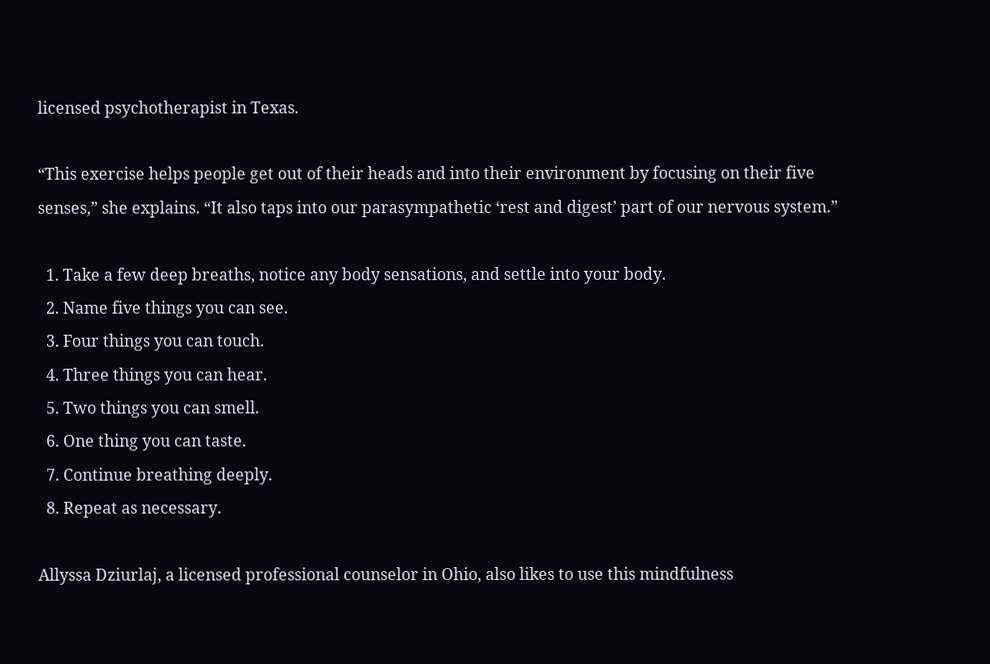licensed psychotherapist in Texas.

“This exercise helps people get out of their heads and into their environment by focusing on their five senses,” she explains. “It also taps into our parasympathetic ‘rest and digest’ part of our nervous system.”

  1. Take a few deep breaths, notice any body sensations, and settle into your body.
  2. Name five things you can see.
  3. Four things you can touch.
  4. Three things you can hear.
  5. Two things you can smell.
  6. One thing you can taste.
  7. Continue breathing deeply.
  8. Repeat as necessary.

Allyssa Dziurlaj, a licensed professional counselor in Ohio, also likes to use this mindfulness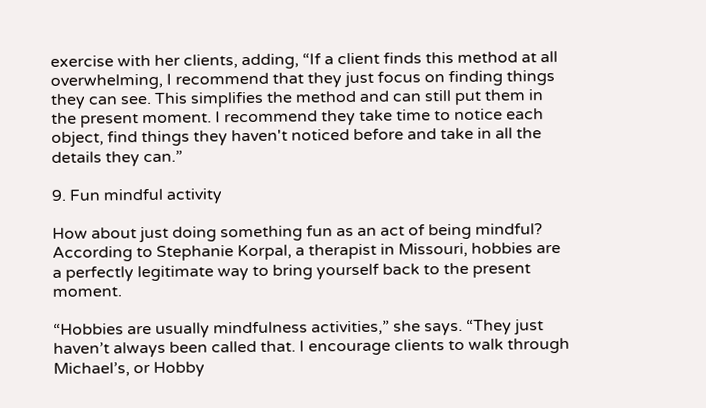exercise with her clients, adding, “If a client finds this method at all overwhelming, I recommend that they just focus on finding things they can see. This simplifies the method and can still put them in the present moment. I recommend they take time to notice each object, find things they haven't noticed before and take in all the details they can.”

9. Fun mindful activity

How about just doing something fun as an act of being mindful? According to Stephanie Korpal, a therapist in Missouri, hobbies are a perfectly legitimate way to bring yourself back to the present moment.

“Hobbies are usually mindfulness activities,” she says. “They just haven’t always been called that. I encourage clients to walk through Michael’s, or Hobby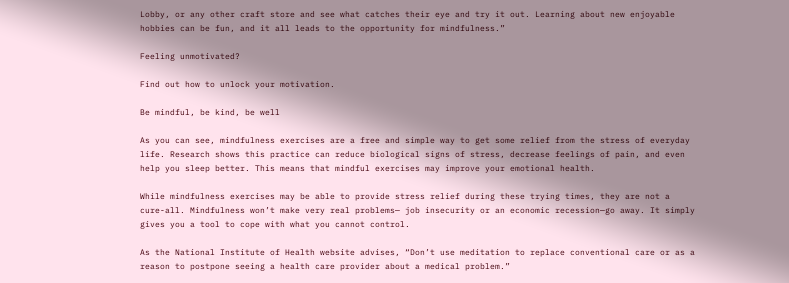Lobby, or any other craft store and see what catches their eye and try it out. Learning about new enjoyable hobbies can be fun, and it all leads to the opportunity for mindfulness.”

Feeling unmotivated?

Find out how to unlock your motivation.

Be mindful, be kind, be well

As you can see, mindfulness exercises are a free and simple way to get some relief from the stress of everyday life. Research shows this practice can reduce biological signs of stress, decrease feelings of pain, and even help you sleep better. This means that mindful exercises may improve your emotional health.

While mindfulness exercises may be able to provide stress relief during these trying times, they are not a cure-all. Mindfulness won’t make very real problems— job insecurity or an economic recession—go away. It simply gives you a tool to cope with what you cannot control.

As the National Institute of Health website advises, “Don’t use meditation to replace conventional care or as a reason to postpone seeing a health care provider about a medical problem.”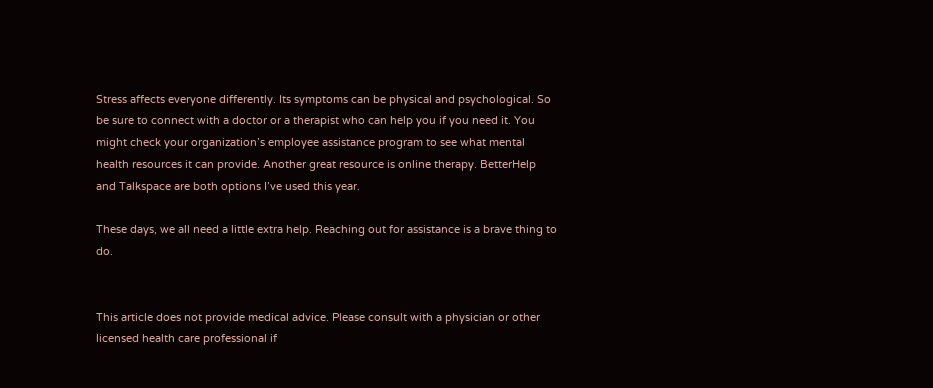Stress affects everyone differently. Its symptoms can be physical and psychological. So be sure to connect with a doctor or a therapist who can help you if you need it. You might check your organization’s employee assistance program to see what mental health resources it can provide. Another great resource is online therapy. BetterHelp and Talkspace are both options I’ve used this year.

These days, we all need a little extra help. Reaching out for assistance is a brave thing to do.


This article does not provide medical advice. Please consult with a physician or other licensed health care professional if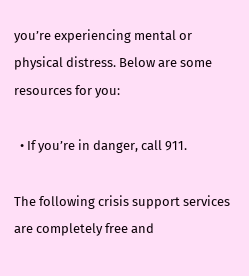you’re experiencing mental or physical distress. Below are some resources for you:

  • If you’re in danger, call 911.

The following crisis support services are completely free and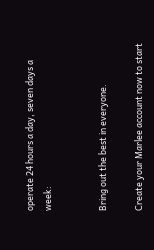operate 24 hours a day, seven days a week:


Bring out the best in everyone.

Create your Marlee account now to start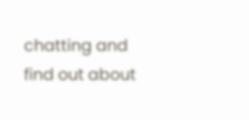chatting and find out about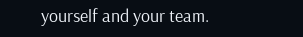yourself and your team.